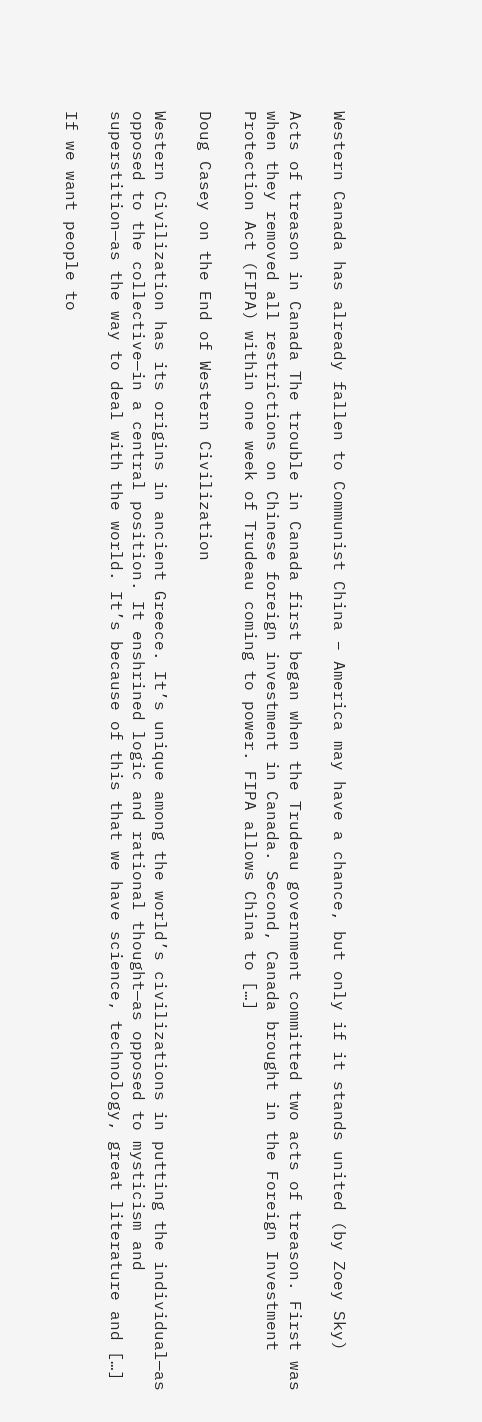Western Canada has already fallen to Communist China – America may have a chance, but only if it stands united (by Zoey Sky)

Acts of treason in Canada The trouble in Canada first began when the Trudeau government committed two acts of treason. First was when they removed all restrictions on Chinese foreign investment in Canada. Second, Canada brought in the Foreign Investment Protection Act (FIPA) within one week of Trudeau coming to power. FIPA allows China to […]

Doug Casey on the End of Western Civilization

Western Civilization has its origins in ancient Greece. It’s unique among the world’s civilizations in putting the individual—as opposed to the collective—in a central position. It enshrined logic and rational thought—as opposed to mysticism and superstition—as the way to deal with the world. It’s because of this that we have science, technology, great literature and […]

If we want people to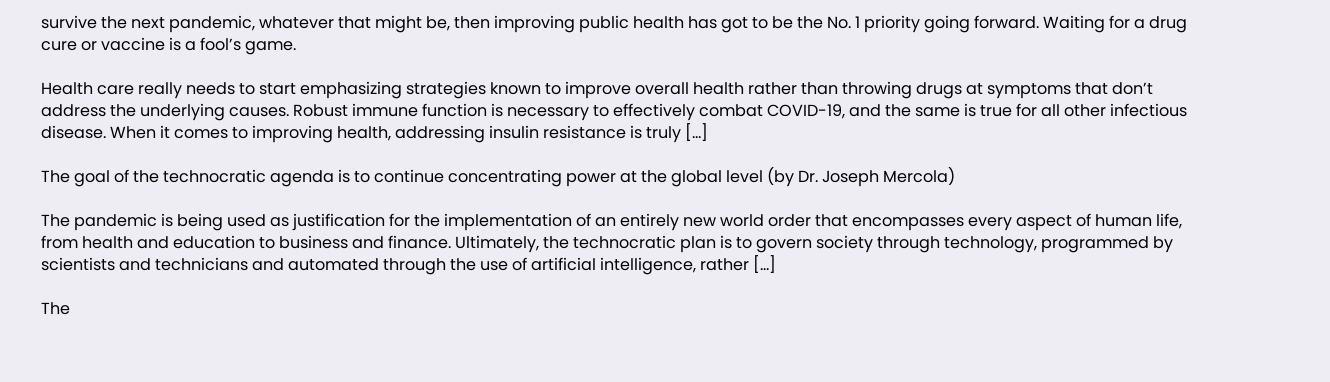survive the next pandemic, whatever that might be, then improving public health has got to be the No. 1 priority going forward. Waiting for a drug cure or vaccine is a fool’s game.

Health care really needs to start emphasizing strategies known to improve overall health rather than throwing drugs at symptoms that don’t address the underlying causes. Robust immune function is necessary to effectively combat COVID-19, and the same is true for all other infectious disease. When it comes to improving health, addressing insulin resistance is truly […]

The goal of the technocratic agenda is to continue concentrating power at the global level (by Dr. Joseph Mercola)

The pandemic is being used as justification for the implementation of an entirely new world order that encompasses every aspect of human life, from health and education to business and finance. Ultimately, the technocratic plan is to govern society through technology, programmed by scientists and technicians and automated through the use of artificial intelligence, rather […]

The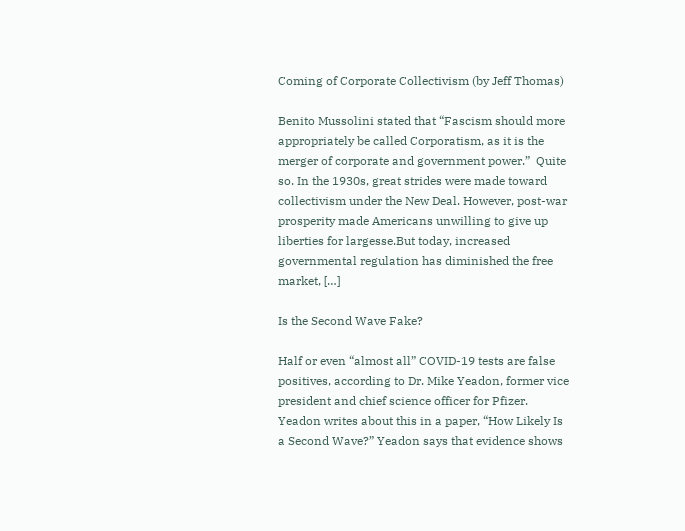Coming of Corporate Collectivism (by Jeff Thomas)

Benito Mussolini stated that “Fascism should more appropriately be called Corporatism, as it is the merger of corporate and government power.”  Quite so. In the 1930s, great strides were made toward collectivism under the New Deal. However, post-war prosperity made Americans unwilling to give up liberties for largesse.But today, increased governmental regulation has diminished the free market, […]

Is the Second Wave Fake?

Half or even “almost all” COVID-19 tests are false positives, according to Dr. Mike Yeadon, former vice president and chief science officer for Pfizer. Yeadon writes about this in a paper, “How Likely Is a Second Wave?” Yeadon says that evidence shows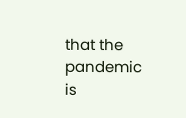that the pandemic is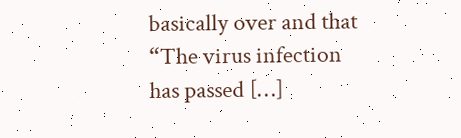basically over and that “The virus infection has passed […]